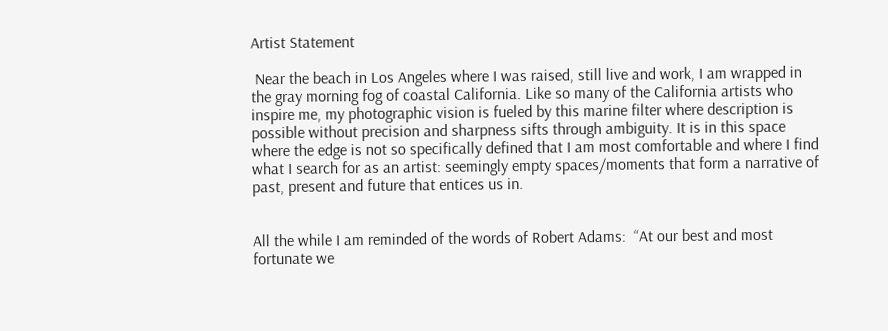Artist Statement

 Near the beach in Los Angeles where I was raised, still live and work, I am wrapped in the gray morning fog of coastal California. Like so many of the California artists who inspire me, my photographic vision is fueled by this marine filter where description is possible without precision and sharpness sifts through ambiguity. It is in this space where the edge is not so specifically defined that I am most comfortable and where I find what I search for as an artist: seemingly empty spaces/moments that form a narrative of past, present and future that entices us in.


All the while I am reminded of the words of Robert Adams:  “At our best and most fortunate we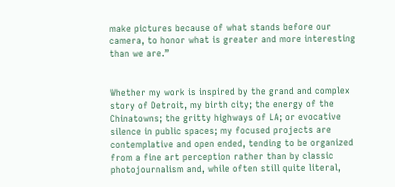make pictures because of what stands before our camera, to honor what is greater and more interesting than we are.”


Whether my work is inspired by the grand and complex story of Detroit, my birth city; the energy of the Chinatowns; the gritty highways of LA; or evocative silence in public spaces; my focused projects are contemplative and open ended, tending to be organized from a fine art perception rather than by classic photojournalism and, while often still quite literal,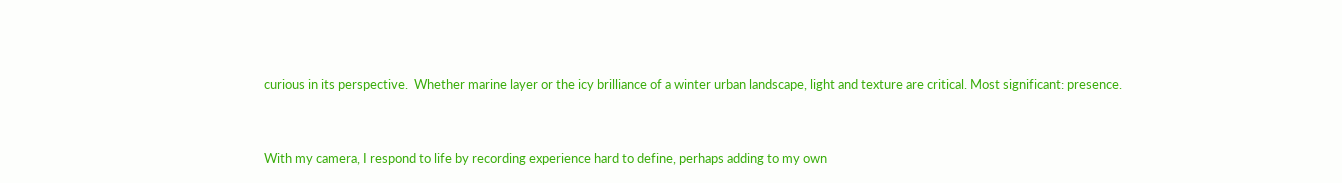curious in its perspective.  Whether marine layer or the icy brilliance of a winter urban landscape, light and texture are critical. Most significant: presence.


With my camera, I respond to life by recording experience hard to define, perhaps adding to my own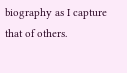biography as I capture that of others.